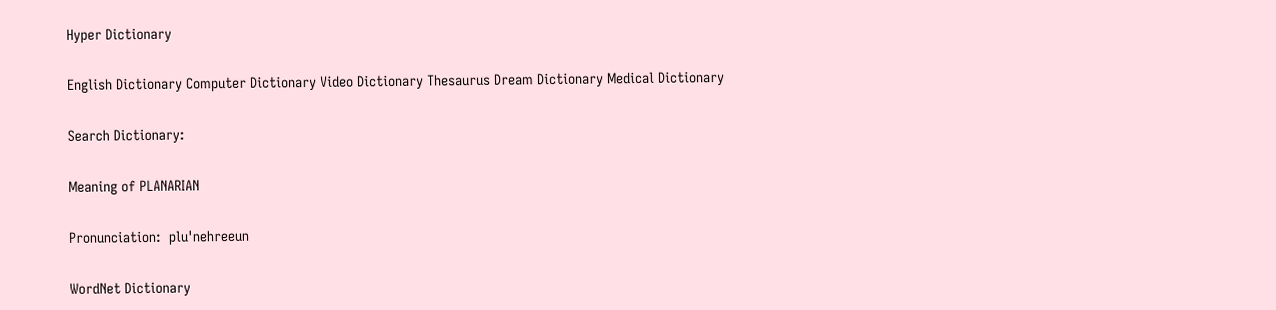Hyper Dictionary

English Dictionary Computer Dictionary Video Dictionary Thesaurus Dream Dictionary Medical Dictionary

Search Dictionary:

Meaning of PLANARIAN

Pronunciation:  plu'nehreeun

WordNet Dictionary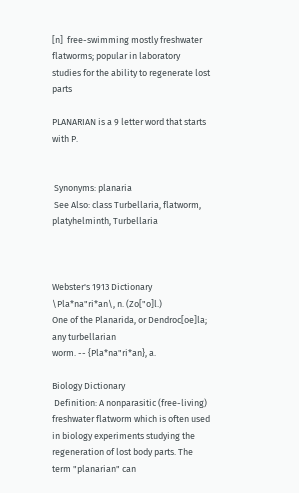[n]  free-swimming mostly freshwater flatworms; popular in laboratory studies for the ability to regenerate lost parts

PLANARIAN is a 9 letter word that starts with P.


 Synonyms: planaria
 See Also: class Turbellaria, flatworm, platyhelminth, Turbellaria



Webster's 1913 Dictionary
\Pla*na"ri*an\, n. (Zo["o]l.)
One of the Planarida, or Dendroc[oe]la; any turbellarian
worm. -- {Pla*na"ri*an}, a.

Biology Dictionary
 Definition: A nonparasitic (free-living) freshwater flatworm which is often used in biology experiments studying the regeneration of lost body parts. The term "planarian" can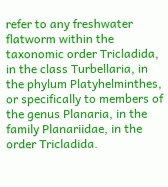refer to any freshwater flatworm within the taxonomic order Tricladida, in the class Turbellaria, in the phylum Platyhelminthes, or specifically to members of the genus Planaria, in the family Planariidae, in the order Tricladida.